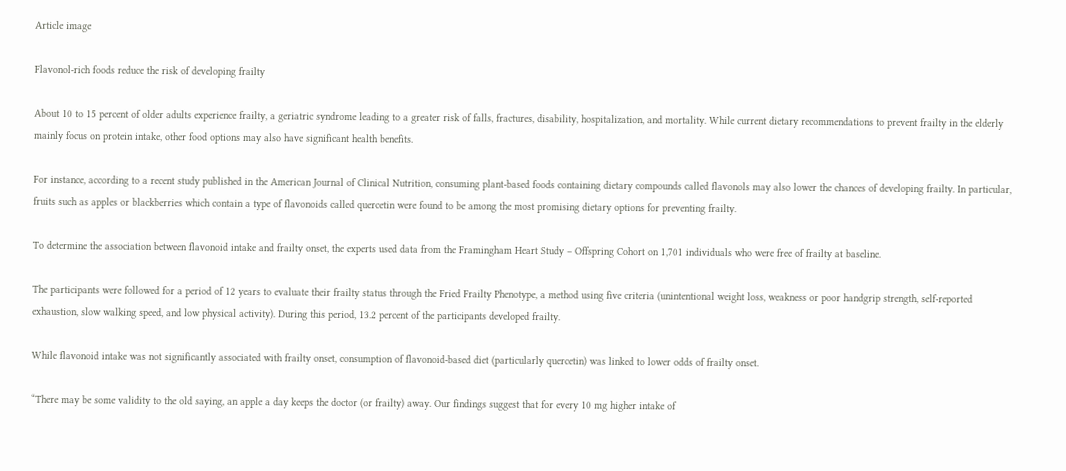Article image

Flavonol-rich foods reduce the risk of developing frailty

About 10 to 15 percent of older adults experience frailty, a geriatric syndrome leading to a greater risk of falls, fractures, disability, hospitalization, and mortality. While current dietary recommendations to prevent frailty in the elderly mainly focus on protein intake, other food options may also have significant health benefits.

For instance, according to a recent study published in the American Journal of Clinical Nutrition, consuming plant-based foods containing dietary compounds called flavonols may also lower the chances of developing frailty. In particular, fruits such as apples or blackberries which contain a type of flavonoids called quercetin were found to be among the most promising dietary options for preventing frailty.

To determine the association between flavonoid intake and frailty onset, the experts used data from the Framingham Heart Study – Offspring Cohort on 1,701 individuals who were free of frailty at baseline.

The participants were followed for a period of 12 years to evaluate their frailty status through the Fried Frailty Phenotype, a method using five criteria (unintentional weight loss, weakness or poor handgrip strength, self-reported exhaustion, slow walking speed, and low physical activity). During this period, 13.2 percent of the participants developed frailty.

While flavonoid intake was not significantly associated with frailty onset, consumption of flavonoid-based diet (particularly quercetin) was linked to lower odds of frailty onset.

“There may be some validity to the old saying, an apple a day keeps the doctor (or frailty) away. Our findings suggest that for every 10 mg higher intake of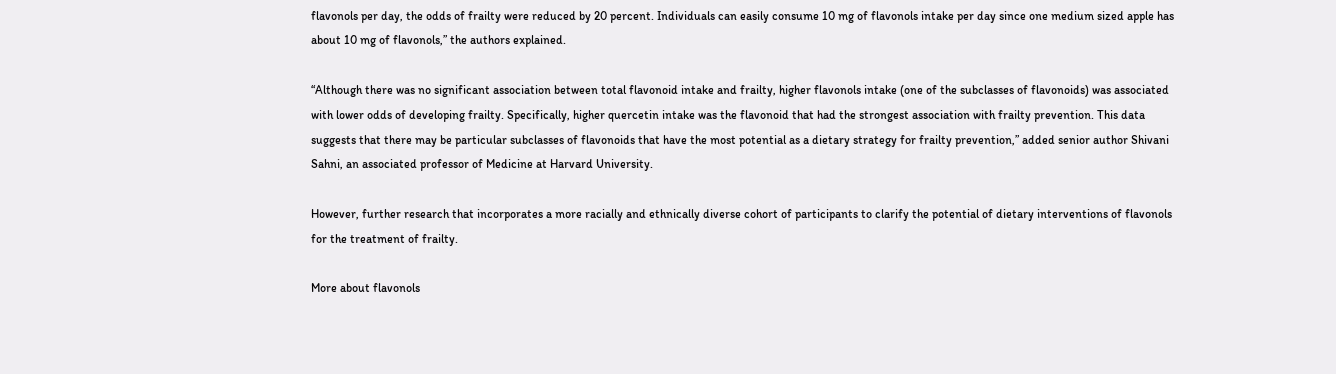flavonols per day, the odds of frailty were reduced by 20 percent. Individuals can easily consume 10 mg of flavonols intake per day since one medium sized apple has about 10 mg of flavonols,” the authors explained.

“Although there was no significant association between total flavonoid intake and frailty, higher flavonols intake (one of the subclasses of flavonoids) was associated with lower odds of developing frailty. Specifically, higher quercetin intake was the flavonoid that had the strongest association with frailty prevention. This data suggests that there may be particular subclasses of flavonoids that have the most potential as a dietary strategy for frailty prevention,” added senior author Shivani Sahni, an associated professor of Medicine at Harvard University.

However, further research that incorporates a more racially and ethnically diverse cohort of participants to clarify the potential of dietary interventions of flavonols for the treatment of frailty.

More about flavonols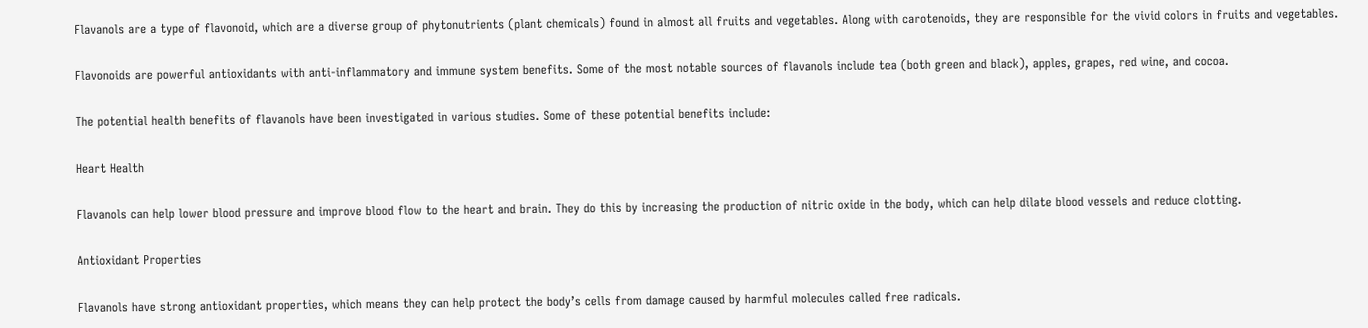Flavanols are a type of flavonoid, which are a diverse group of phytonutrients (plant chemicals) found in almost all fruits and vegetables. Along with carotenoids, they are responsible for the vivid colors in fruits and vegetables.

Flavonoids are powerful antioxidants with anti-inflammatory and immune system benefits. Some of the most notable sources of flavanols include tea (both green and black), apples, grapes, red wine, and cocoa.

The potential health benefits of flavanols have been investigated in various studies. Some of these potential benefits include:

Heart Health

Flavanols can help lower blood pressure and improve blood flow to the heart and brain. They do this by increasing the production of nitric oxide in the body, which can help dilate blood vessels and reduce clotting.

Antioxidant Properties

Flavanols have strong antioxidant properties, which means they can help protect the body’s cells from damage caused by harmful molecules called free radicals.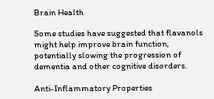Brain Health

Some studies have suggested that flavanols might help improve brain function, potentially slowing the progression of dementia and other cognitive disorders.

Anti-Inflammatory Properties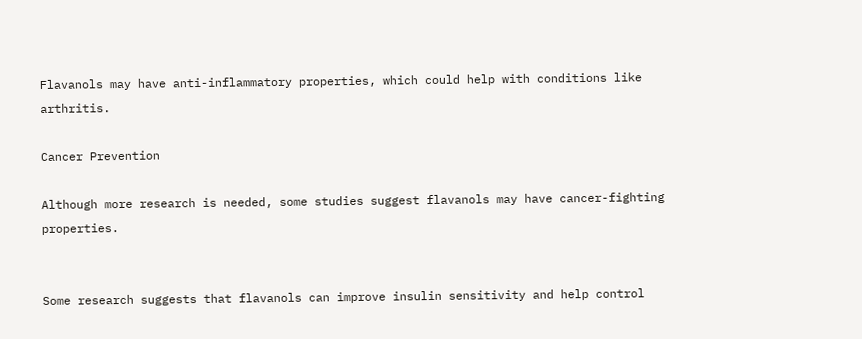Flavanols may have anti-inflammatory properties, which could help with conditions like arthritis.

Cancer Prevention

Although more research is needed, some studies suggest flavanols may have cancer-fighting properties.


Some research suggests that flavanols can improve insulin sensitivity and help control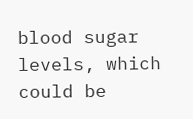blood sugar levels, which could be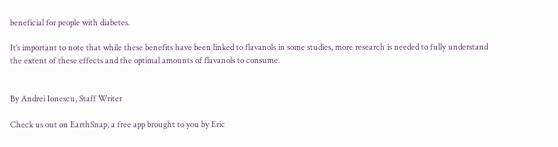beneficial for people with diabetes.

It’s important to note that while these benefits have been linked to flavanols in some studies, more research is needed to fully understand the extent of these effects and the optimal amounts of flavanols to consume.


By Andrei Ionescu, Staff Writer

Check us out on EarthSnap, a free app brought to you by Eric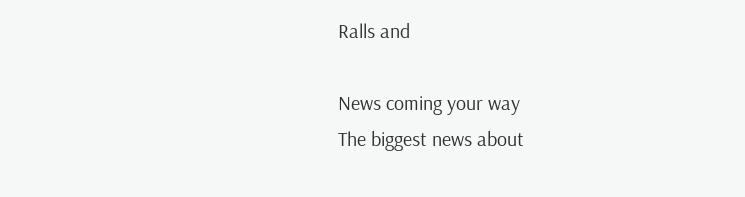Ralls and

News coming your way
The biggest news about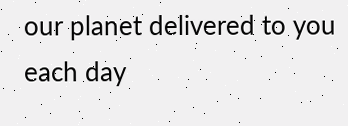our planet delivered to you each day